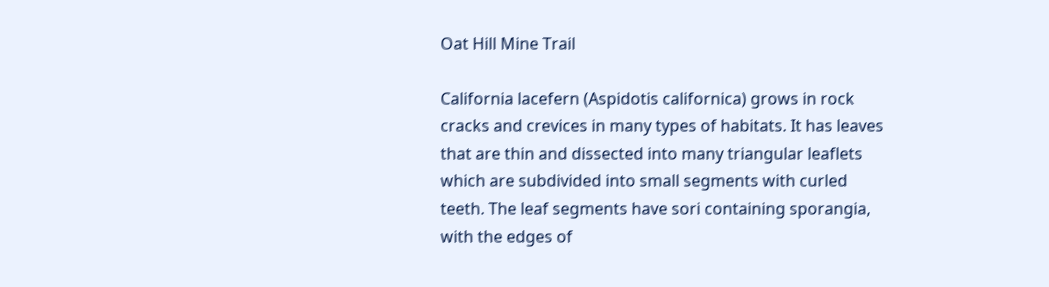Oat Hill Mine Trail

California lacefern (Aspidotis californica) grows in rock cracks and crevices in many types of habitats. It has leaves that are thin and dissected into many triangular leaflets which are subdivided into small segments with curled teeth. The leaf segments have sori containing sporangia, with the edges of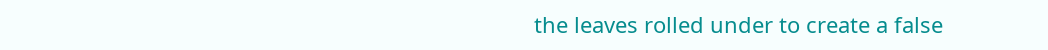the leaves rolled under to create a false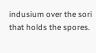indusium over the sori that holds the spores.